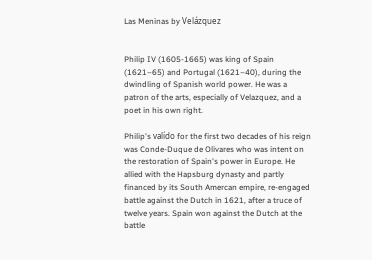Las Meninas by Velázquez


Philip IV (1605-1665) was king of Spain (1621–65) and Portugal (1621–40), during the dwindling of Spanish world power. He was a patron of the arts, especially of Velazquez, and a poet in his own right.

Philip's valído for the first two decades of his reign was Conde-Duque de Olivares who was intent on the restoration of Spain's power in Europe. He allied with the Hapsburg dynasty and partly financed by its South Amercan empire, re-engaged battle against the Dutch in 1621, after a truce of twelve years. Spain won against the Dutch at the battle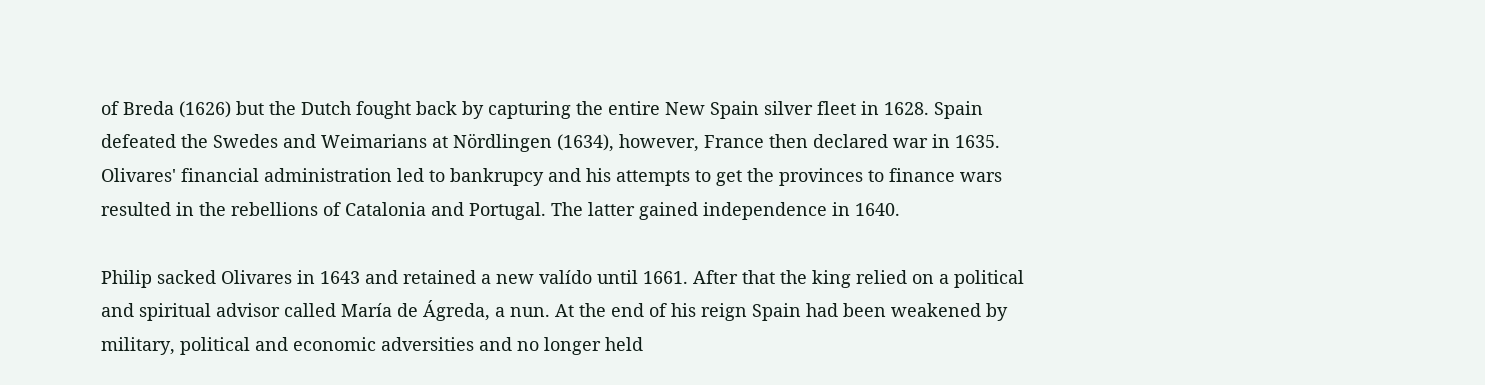of Breda (1626) but the Dutch fought back by capturing the entire New Spain silver fleet in 1628. Spain defeated the Swedes and Weimarians at Nördlingen (1634), however, France then declared war in 1635. Olivares' financial administration led to bankrupcy and his attempts to get the provinces to finance wars resulted in the rebellions of Catalonia and Portugal. The latter gained independence in 1640.

Philip sacked Olivares in 1643 and retained a new valído until 1661. After that the king relied on a political and spiritual advisor called María de Ágreda, a nun. At the end of his reign Spain had been weakened by military, political and economic adversities and no longer held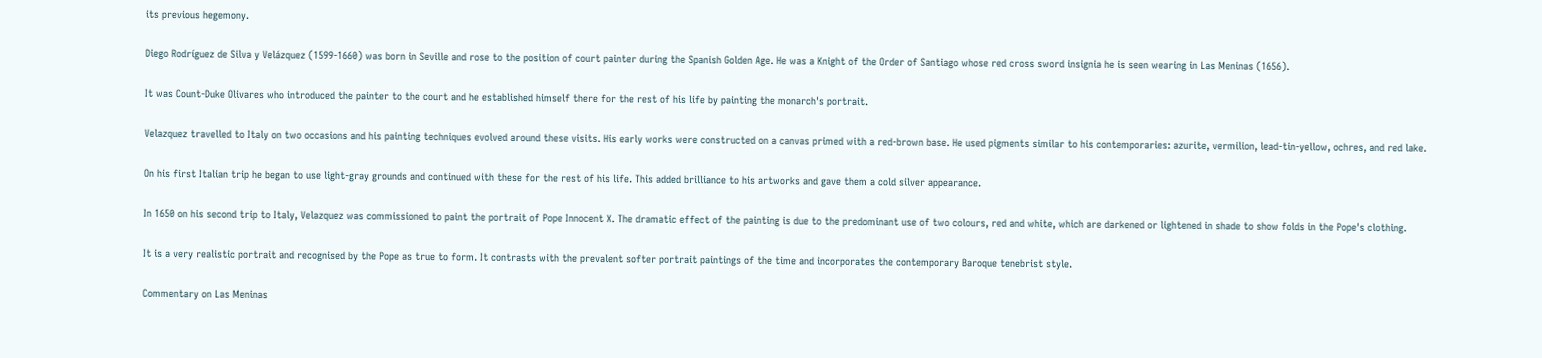its previous hegemony.

Diego Rodríguez de Silva y Velázquez (1599-1660) was born in Seville and rose to the position of court painter during the Spanish Golden Age. He was a Knight of the Order of Santiago whose red cross sword insignia he is seen wearing in Las Meninas (1656).

It was Count-Duke Olivares who introduced the painter to the court and he established himself there for the rest of his life by painting the monarch's portrait.

Velazquez travelled to Italy on two occasions and his painting techniques evolved around these visits. His early works were constructed on a canvas primed with a red-brown base. He used pigments similar to his contemporaries: azurite, vermilion, lead-tin-yellow, ochres, and red lake.

On his first Italian trip he began to use light-gray grounds and continued with these for the rest of his life. This added brilliance to his artworks and gave them a cold silver appearance.

In 1650 on his second trip to Italy, Velazquez was commissioned to paint the portrait of Pope Innocent X. The dramatic effect of the painting is due to the predominant use of two colours, red and white, which are darkened or lightened in shade to show folds in the Pope's clothing.

It is a very realistic portrait and recognised by the Pope as true to form. It contrasts with the prevalent softer portrait paintings of the time and incorporates the contemporary Baroque tenebrist style.

Commentary on Las Meninas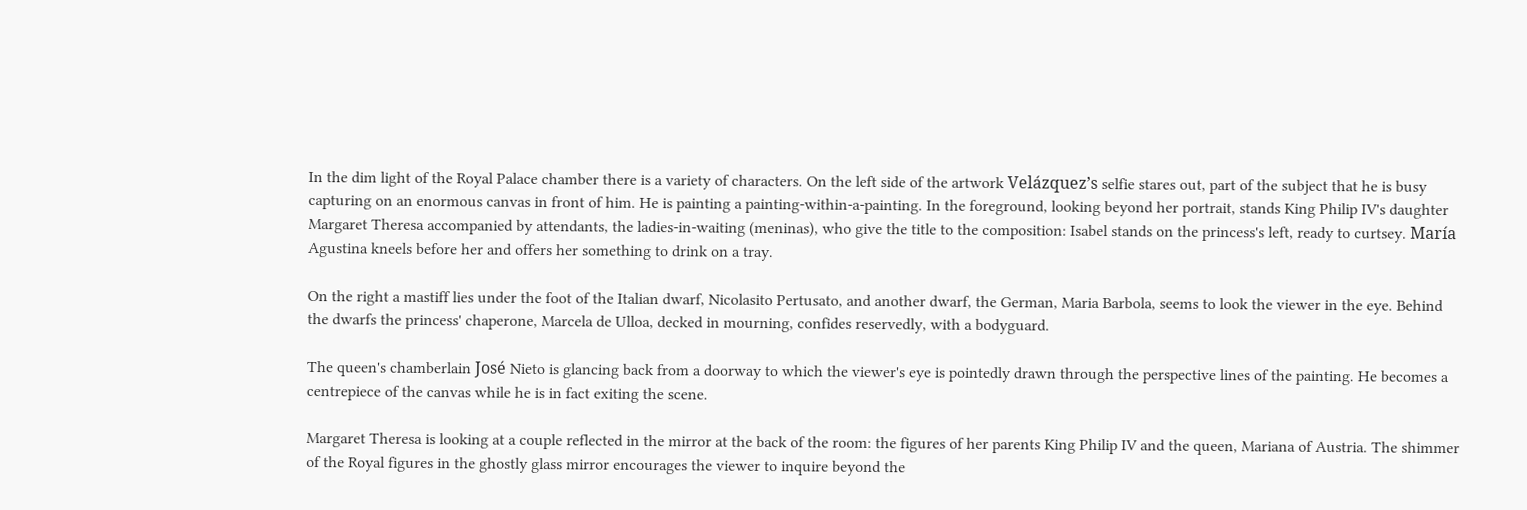In the dim light of the Royal Palace chamber there is a variety of characters. On the left side of the artwork Velázquez’s selfie stares out, part of the subject that he is busy capturing on an enormous canvas in front of him. He is painting a painting-within-a-painting. In the foreground, looking beyond her portrait, stands King Philip IV's daughter Margaret Theresa accompanied by attendants, the ladies-in-waiting (meninas), who give the title to the composition: Isabel stands on the princess's left, ready to curtsey. María Agustina kneels before her and offers her something to drink on a tray.

On the right a mastiff lies under the foot of the Italian dwarf, Nicolasito Pertusato, and another dwarf, the German, Maria Barbola, seems to look the viewer in the eye. Behind the dwarfs the princess' chaperone, Marcela de Ulloa, decked in mourning, confides reservedly, with a bodyguard.

The queen's chamberlain José Nieto is glancing back from a doorway to which the viewer's eye is pointedly drawn through the perspective lines of the painting. He becomes a centrepiece of the canvas while he is in fact exiting the scene.

Margaret Theresa is looking at a couple reflected in the mirror at the back of the room: the figures of her parents King Philip IV and the queen, Mariana of Austria. The shimmer of the Royal figures in the ghostly glass mirror encourages the viewer to inquire beyond the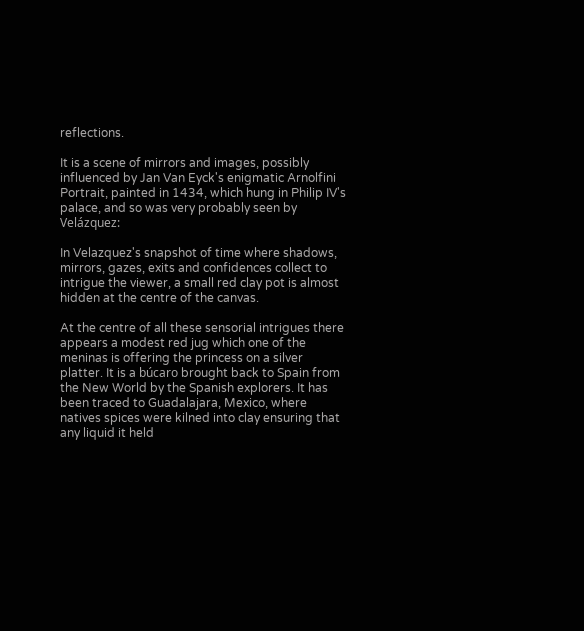reflections.

It is a scene of mirrors and images, possibly influenced by Jan Van Eyck's enigmatic Arnolfini Portrait, painted in 1434, which hung in Philip IV's palace, and so was very probably seen by Velázquez:

In Velazquez's snapshot of time where shadows, mirrors, gazes, exits and confidences collect to intrigue the viewer, a small red clay pot is almost hidden at the centre of the canvas.

At the centre of all these sensorial intrigues there appears a modest red jug which one of the meninas is offering the princess on a silver platter. It is a búcaro brought back to Spain from the New World by the Spanish explorers. It has been traced to Guadalajara, Mexico, where natives spices were kilned into clay ensuring that any liquid it held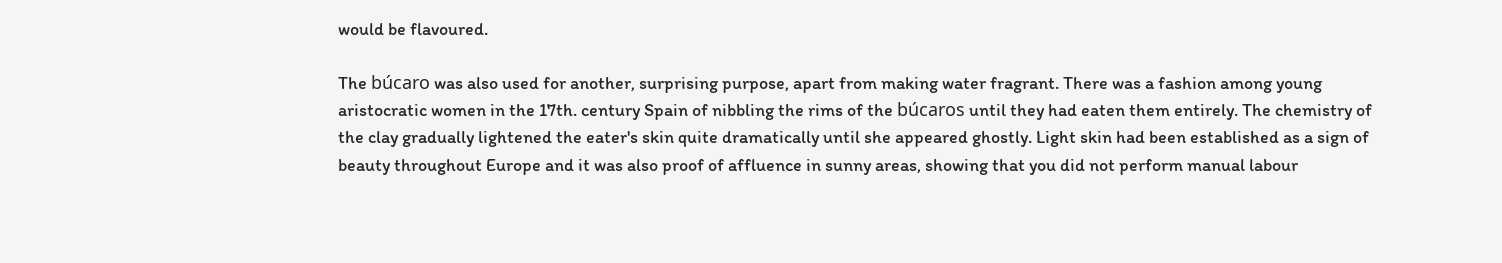would be flavoured.

The búcaro was also used for another, surprising purpose, apart from making water fragrant. There was a fashion among young aristocratic women in the 17th. century Spain of nibbling the rims of the búcaros until they had eaten them entirely. The chemistry of the clay gradually lightened the eater's skin quite dramatically until she appeared ghostly. Light skin had been established as a sign of beauty throughout Europe and it was also proof of affluence in sunny areas, showing that you did not perform manual labour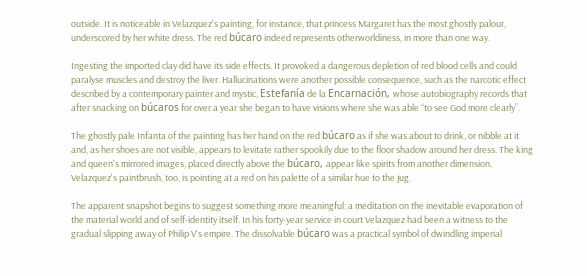outside. It is noticeable in Velazquez's painting, for instance, that princess Margaret has the most ghostly palour, underscored by her white dress. The red búcaro indeed represents otherworldiness, in more than one way.

Ingesting the imported clay did have its side effects. It provoked a dangerous depletion of red blood cells and could paralyse muscles and destroy the liver. Hallucinations were another possible consequence, such as the narcotic effect described by a contemporary painter and mystic, Estefanía de la Encarnación, whose autobiography records that after snacking on búcaros for over a year she began to have visions where she was able “to see God more clearly”.

The ghostly pale Infanta of the painting has her hand on the red búcaro as if she was about to drink, or nibble at it and, as her shoes are not visible, appears to levitate rather spookily due to the floor shadow around her dress. The king and queen's mirrored images, placed directly above the búcaro, appear like spirits from another dimension. Velazquez's paintbrush, too, is pointing at a red on his palette of a similar hue to the jug.

The apparent snapshot begins to suggest something more meaningful: a meditation on the inevitable evaporation of the material world and of self-identity itself. In his forty-year service in court Velazquez had been a witness to the gradual slipping away of Philip V's empire. The dissolvable búcaro was a practical symbol of dwindling imperial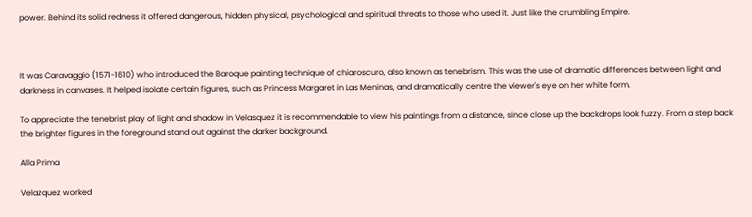power. Behind its solid redness it offered dangerous, hidden physical, psychological and spiritual threats to those who used it. Just like the crumbling Empire.



It was Caravaggio (1571-1610) who introduced the Baroque painting technique of chiaroscuro, also known as tenebrism. This was the use of dramatic differences between light and darkness in canvases. It helped isolate certain figures, such as Princess Margaret in Las Meninas, and dramatically centre the viewer's eye on her white form.

To appreciate the tenebrist play of light and shadow in Velasquez it is recommendable to view his paintings from a distance, since close up the backdrops look fuzzy. From a step back the brighter figures in the foreground stand out against the darker background.

Alla Prima

Velazquez worked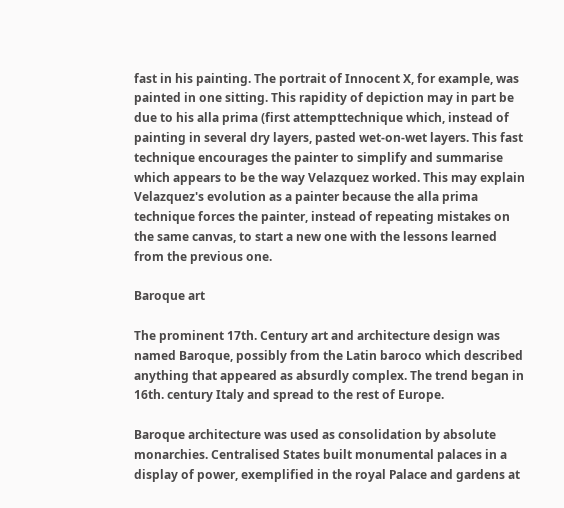fast in his painting. The portrait of Innocent X, for example, was painted in one sitting. This rapidity of depiction may in part be due to his alla prima (first attempttechnique which, instead of painting in several dry layers, pasted wet-on-wet layers. This fast technique encourages the painter to simplify and summarise which appears to be the way Velazquez worked. This may explain Velazquez's evolution as a painter because the alla prima technique forces the painter, instead of repeating mistakes on the same canvas, to start a new one with the lessons learned from the previous one.

Baroque art

The prominent 17th. Century art and architecture design was named Baroque, possibly from the Latin baroco which described anything that appeared as absurdly complex. The trend began in 16th. century Italy and spread to the rest of Europe.

Baroque architecture was used as consolidation by absolute monarchies. Centralised States built monumental palaces in a display of power, exemplified in the royal Palace and gardens at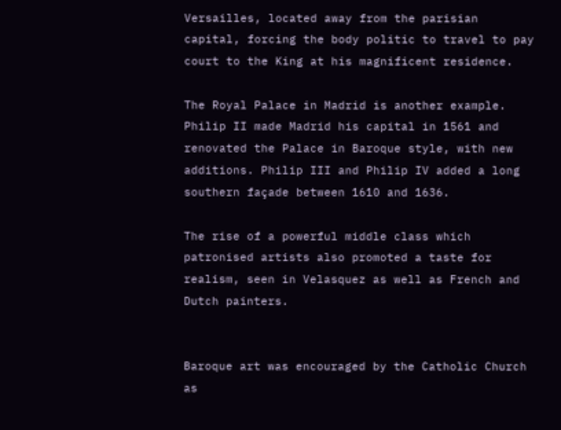Versailles, located away from the parisian capital, forcing the body politic to travel to pay court to the King at his magnificent residence.

The Royal Palace in Madrid is another example. Philip II made Madrid his capital in 1561 and renovated the Palace in Baroque style, with new additions. Philip III and Philip IV added a long southern façade between 1610 and 1636.

The rise of a powerful middle class which patronised artists also promoted a taste for realism, seen in Velasquez as well as French and Dutch painters.


Baroque art was encouraged by the Catholic Church as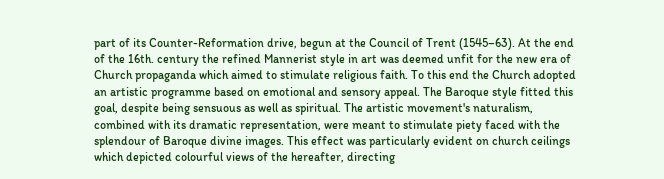part of its Counter-Reformation drive, begun at the Council of Trent (1545–63). At the end of the 16th. century the refined Mannerist style in art was deemed unfit for the new era of Church propaganda which aimed to stimulate religious faith. To this end the Church adopted an artistic programme based on emotional and sensory appeal. The Baroque style fitted this goal, despite being sensuous as well as spiritual. The artistic movement's naturalism, combined with its dramatic representation, were meant to stimulate piety faced with the splendour of Baroque divine images. This effect was particularly evident on church ceilings which depicted colourful views of the hereafter, directing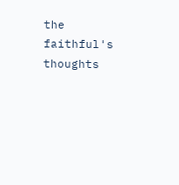the faithful's thoughts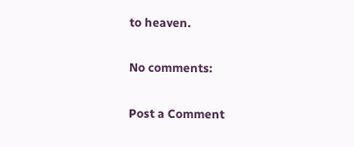to heaven.

No comments:

Post a Comment